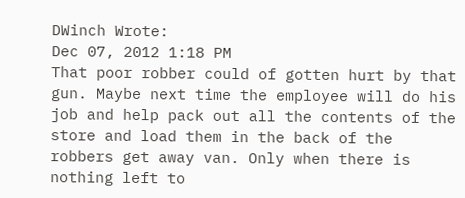DWinch Wrote:
Dec 07, 2012 1:18 PM
That poor robber could of gotten hurt by that gun. Maybe next time the employee will do his job and help pack out all the contents of the store and load them in the back of the robbers get away van. Only when there is nothing left to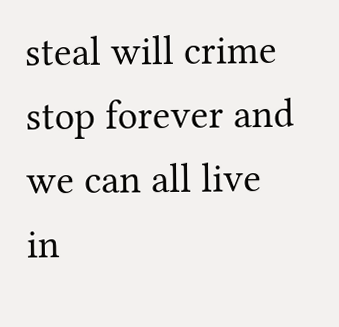steal will crime stop forever and we can all live in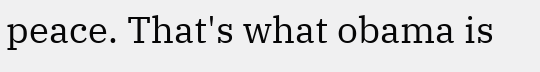peace. That's what obama is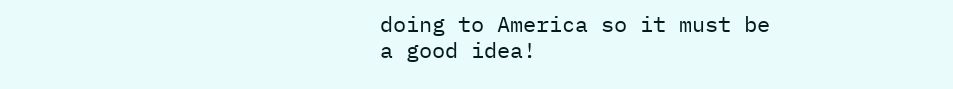doing to America so it must be a good idea!